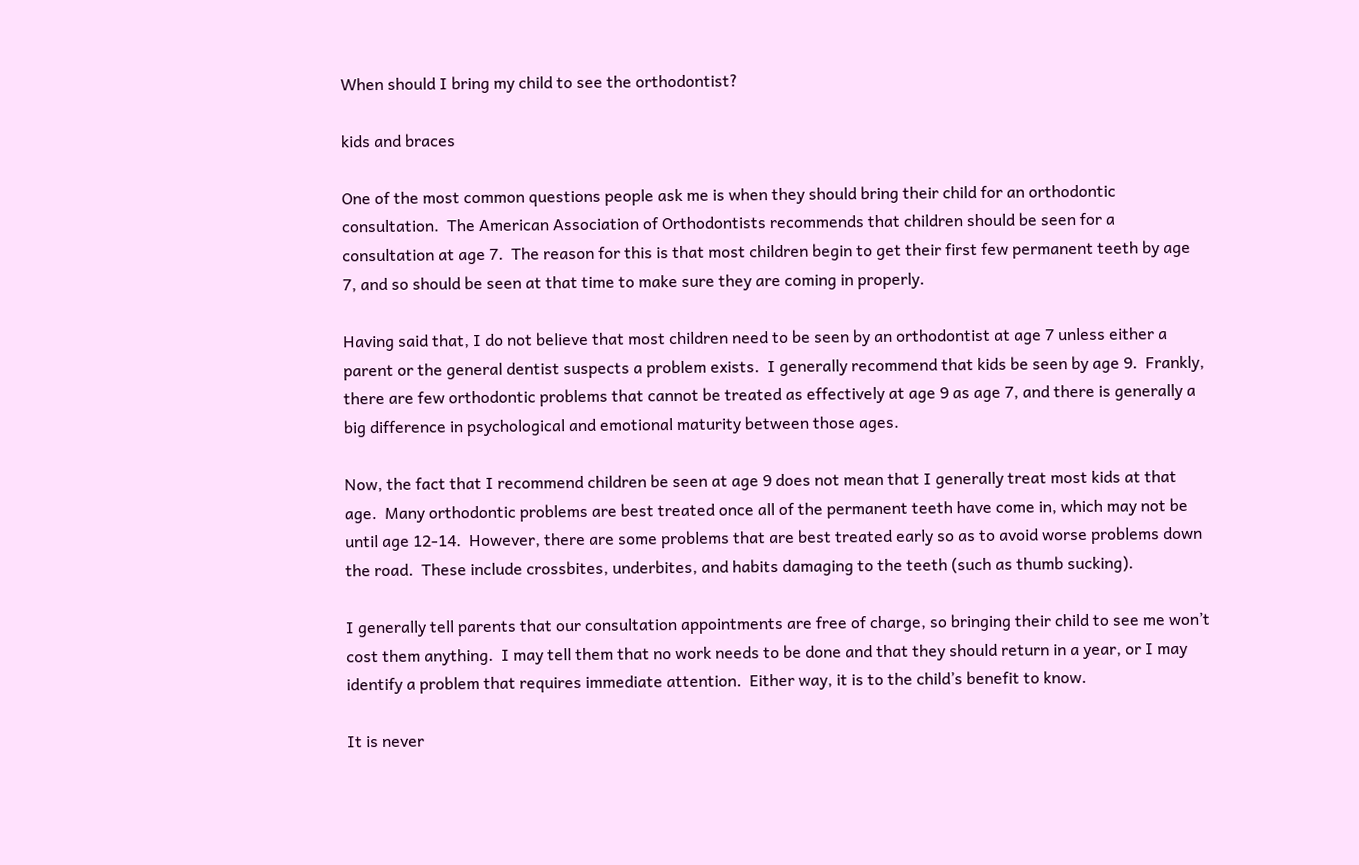When should I bring my child to see the orthodontist?

kids and braces

One of the most common questions people ask me is when they should bring their child for an orthodontic consultation.  The American Association of Orthodontists recommends that children should be seen for a consultation at age 7.  The reason for this is that most children begin to get their first few permanent teeth by age 7, and so should be seen at that time to make sure they are coming in properly.

Having said that, I do not believe that most children need to be seen by an orthodontist at age 7 unless either a parent or the general dentist suspects a problem exists.  I generally recommend that kids be seen by age 9.  Frankly, there are few orthodontic problems that cannot be treated as effectively at age 9 as age 7, and there is generally a big difference in psychological and emotional maturity between those ages.

Now, the fact that I recommend children be seen at age 9 does not mean that I generally treat most kids at that age.  Many orthodontic problems are best treated once all of the permanent teeth have come in, which may not be until age 12-14.  However, there are some problems that are best treated early so as to avoid worse problems down the road.  These include crossbites, underbites, and habits damaging to the teeth (such as thumb sucking).

I generally tell parents that our consultation appointments are free of charge, so bringing their child to see me won’t cost them anything.  I may tell them that no work needs to be done and that they should return in a year, or I may identify a problem that requires immediate attention.  Either way, it is to the child’s benefit to know.

It is never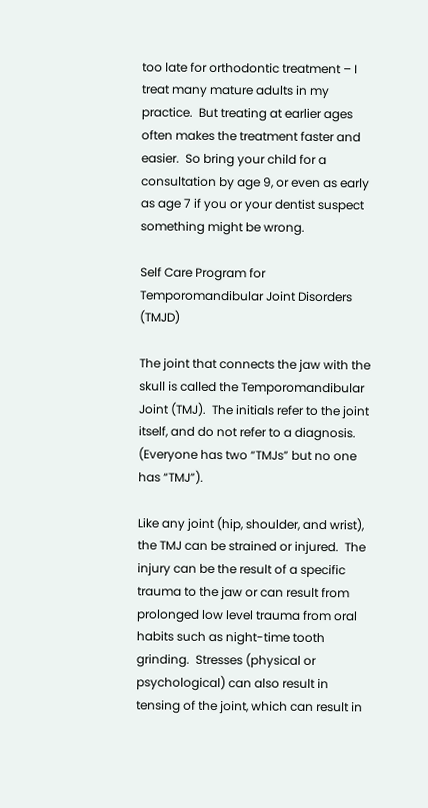too late for orthodontic treatment – I treat many mature adults in my practice.  But treating at earlier ages often makes the treatment faster and easier.  So bring your child for a consultation by age 9, or even as early as age 7 if you or your dentist suspect something might be wrong.

Self Care Program for Temporomandibular Joint Disorders (TMJD)

The joint that connects the jaw with the skull is called the Temporomandibular Joint (TMJ).  The initials refer to the joint itself, and do not refer to a diagnosis. (Everyone has two “TMJs” but no one has “TMJ”).

Like any joint (hip, shoulder, and wrist), the TMJ can be strained or injured.  The injury can be the result of a specific trauma to the jaw or can result from prolonged low level trauma from oral habits such as night-time tooth grinding.  Stresses (physical or psychological) can also result in tensing of the joint, which can result in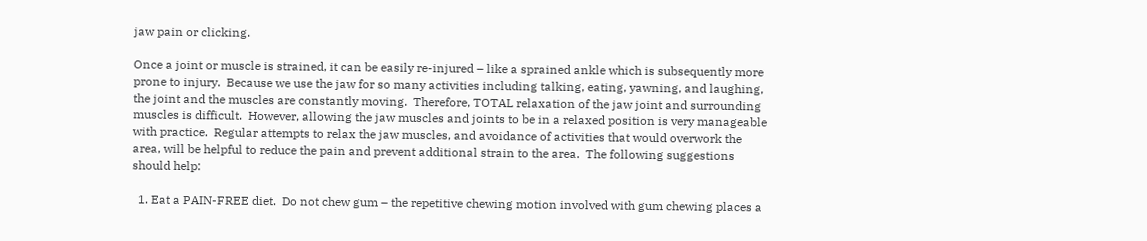jaw pain or clicking.

Once a joint or muscle is strained, it can be easily re-injured – like a sprained ankle which is subsequently more prone to injury.  Because we use the jaw for so many activities including talking, eating, yawning, and laughing, the joint and the muscles are constantly moving.  Therefore, TOTAL relaxation of the jaw joint and surrounding muscles is difficult.  However, allowing the jaw muscles and joints to be in a relaxed position is very manageable with practice.  Regular attempts to relax the jaw muscles, and avoidance of activities that would overwork the area, will be helpful to reduce the pain and prevent additional strain to the area.  The following suggestions should help:

  1. Eat a PAIN-FREE diet.  Do not chew gum – the repetitive chewing motion involved with gum chewing places a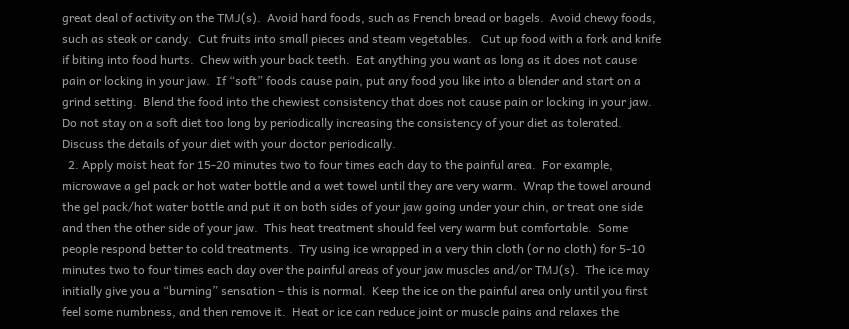great deal of activity on the TMJ(s).  Avoid hard foods, such as French bread or bagels.  Avoid chewy foods, such as steak or candy.  Cut fruits into small pieces and steam vegetables.   Cut up food with a fork and knife if biting into food hurts.  Chew with your back teeth.  Eat anything you want as long as it does not cause pain or locking in your jaw.  If “soft” foods cause pain, put any food you like into a blender and start on a grind setting.  Blend the food into the chewiest consistency that does not cause pain or locking in your jaw.  Do not stay on a soft diet too long by periodically increasing the consistency of your diet as tolerated.  Discuss the details of your diet with your doctor periodically.
  2. Apply moist heat for 15-20 minutes two to four times each day to the painful area.  For example, microwave a gel pack or hot water bottle and a wet towel until they are very warm.  Wrap the towel around the gel pack/hot water bottle and put it on both sides of your jaw going under your chin, or treat one side and then the other side of your jaw.  This heat treatment should feel very warm but comfortable.  Some people respond better to cold treatments.  Try using ice wrapped in a very thin cloth (or no cloth) for 5-10 minutes two to four times each day over the painful areas of your jaw muscles and/or TMJ(s).  The ice may initially give you a “burning” sensation – this is normal.  Keep the ice on the painful area only until you first feel some numbness, and then remove it.  Heat or ice can reduce joint or muscle pains and relaxes the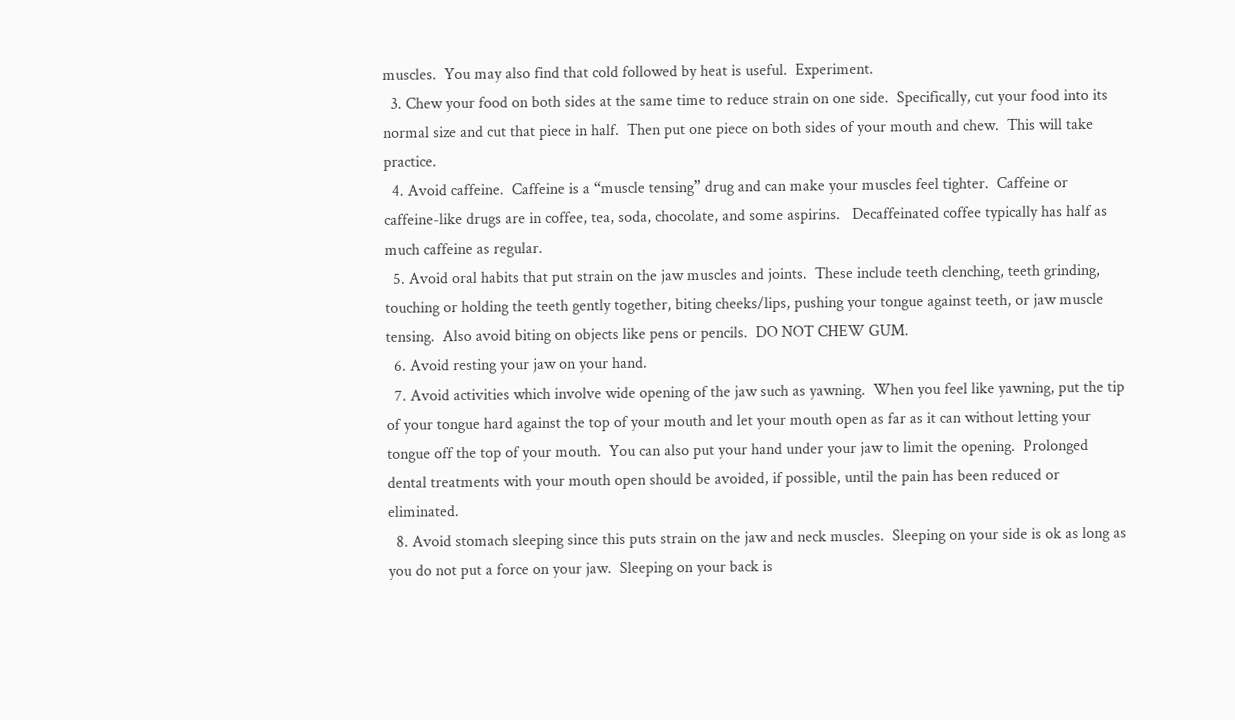muscles.  You may also find that cold followed by heat is useful.  Experiment.
  3. Chew your food on both sides at the same time to reduce strain on one side.  Specifically, cut your food into its normal size and cut that piece in half.  Then put one piece on both sides of your mouth and chew.  This will take practice.
  4. Avoid caffeine.  Caffeine is a “muscle tensing” drug and can make your muscles feel tighter.  Caffeine or caffeine-like drugs are in coffee, tea, soda, chocolate, and some aspirins.   Decaffeinated coffee typically has half as much caffeine as regular.
  5. Avoid oral habits that put strain on the jaw muscles and joints.  These include teeth clenching, teeth grinding, touching or holding the teeth gently together, biting cheeks/lips, pushing your tongue against teeth, or jaw muscle tensing.  Also avoid biting on objects like pens or pencils.  DO NOT CHEW GUM.
  6. Avoid resting your jaw on your hand.
  7. Avoid activities which involve wide opening of the jaw such as yawning.  When you feel like yawning, put the tip of your tongue hard against the top of your mouth and let your mouth open as far as it can without letting your tongue off the top of your mouth.  You can also put your hand under your jaw to limit the opening.  Prolonged dental treatments with your mouth open should be avoided, if possible, until the pain has been reduced or eliminated.
  8. Avoid stomach sleeping since this puts strain on the jaw and neck muscles.  Sleeping on your side is ok as long as you do not put a force on your jaw.  Sleeping on your back is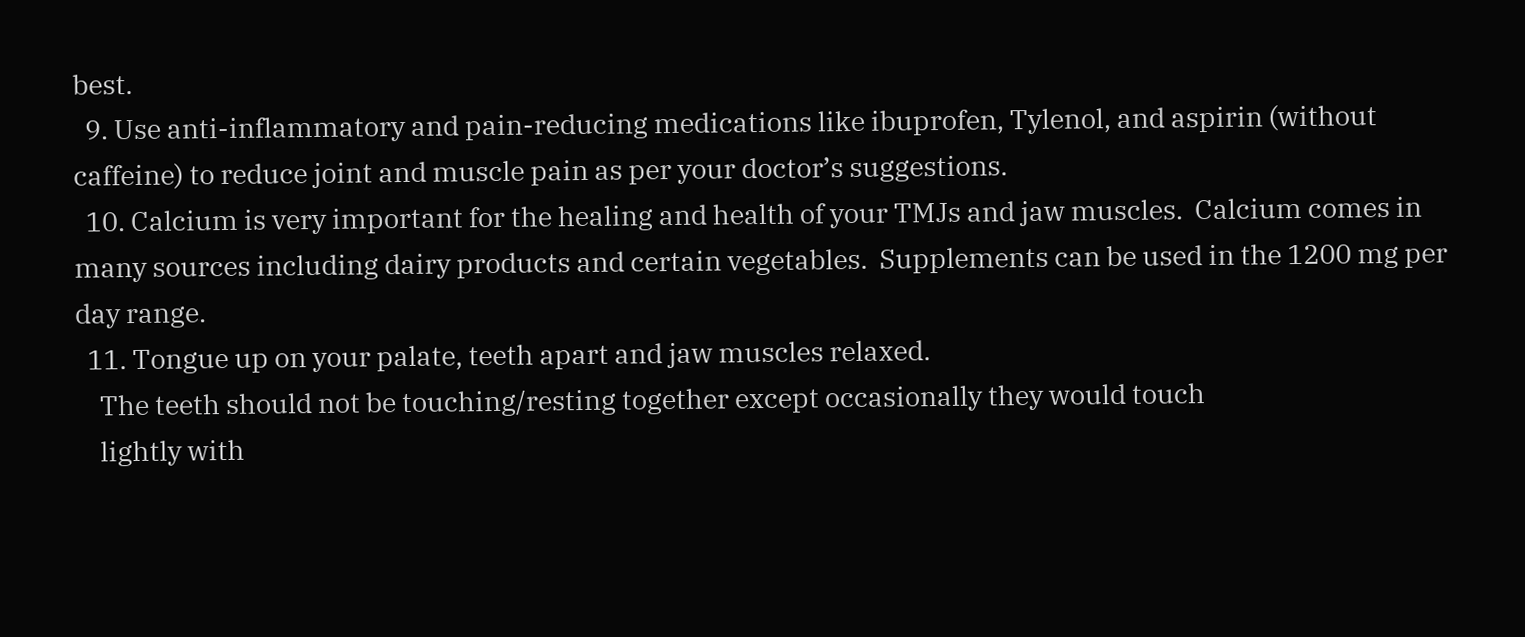best.
  9. Use anti-inflammatory and pain-reducing medications like ibuprofen, Tylenol, and aspirin (without caffeine) to reduce joint and muscle pain as per your doctor’s suggestions.
  10. Calcium is very important for the healing and health of your TMJs and jaw muscles.  Calcium comes in many sources including dairy products and certain vegetables.  Supplements can be used in the 1200 mg per day range.
  11. Tongue up on your palate, teeth apart and jaw muscles relaxed.
    The teeth should not be touching/resting together except occasionally they would touch
    lightly with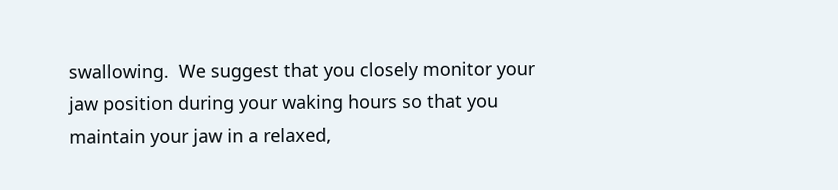swallowing.  We suggest that you closely monitor your jaw position during your waking hours so that you maintain your jaw in a relaxed,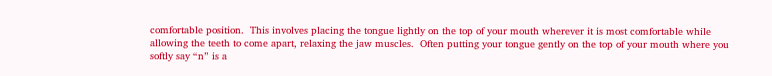comfortable position.  This involves placing the tongue lightly on the top of your mouth wherever it is most comfortable while allowing the teeth to come apart, relaxing the jaw muscles.  Often putting your tongue gently on the top of your mouth where you softly say “n” is a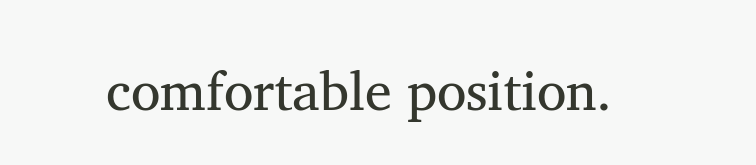comfortable position.